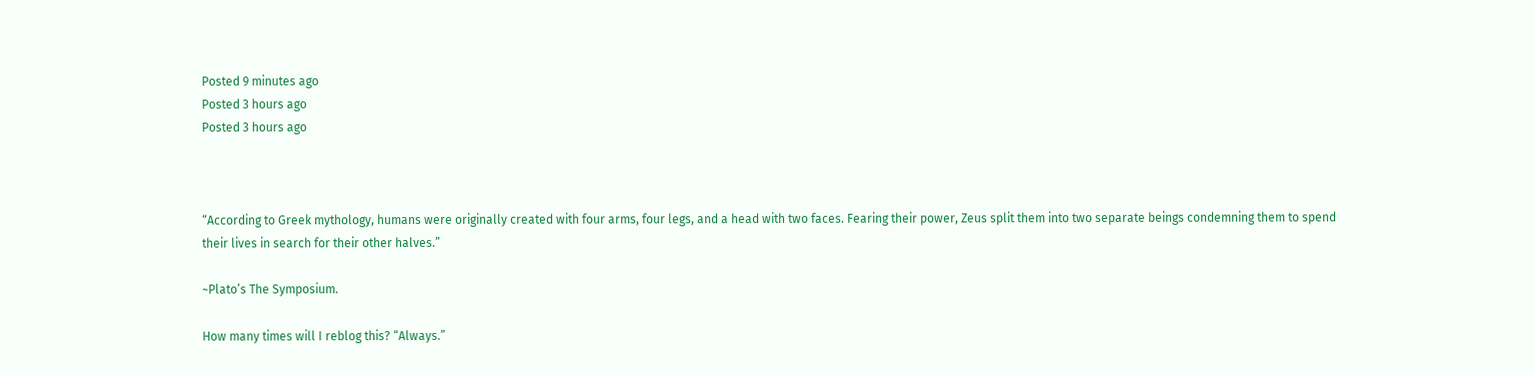Posted 9 minutes ago
Posted 3 hours ago
Posted 3 hours ago



“According to Greek mythology, humans were originally created with four arms, four legs, and a head with two faces. Fearing their power, Zeus split them into two separate beings condemning them to spend their lives in search for their other halves.”

~Plato’s The Symposium.

How many times will I reblog this? “Always.”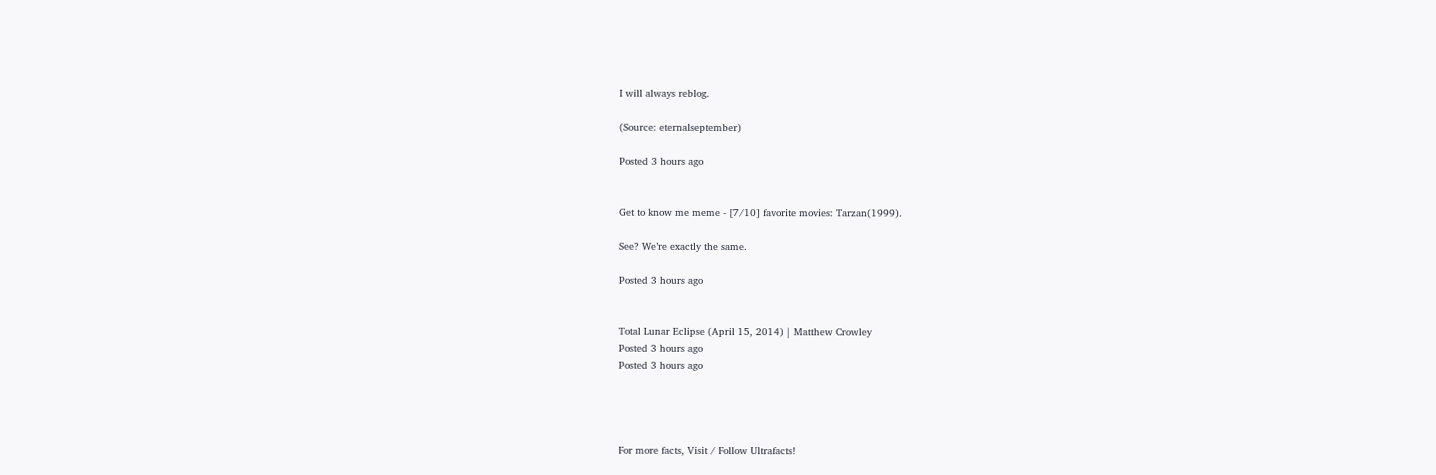I will always reblog.

(Source: eternalseptember)

Posted 3 hours ago


Get to know me meme - [7/10] favorite movies: Tarzan(1999).

See? We’re exactly the same.

Posted 3 hours ago


Total Lunar Eclipse (April 15, 2014) | Matthew Crowley
Posted 3 hours ago
Posted 3 hours ago




For more facts, Visit / Follow Ultrafacts!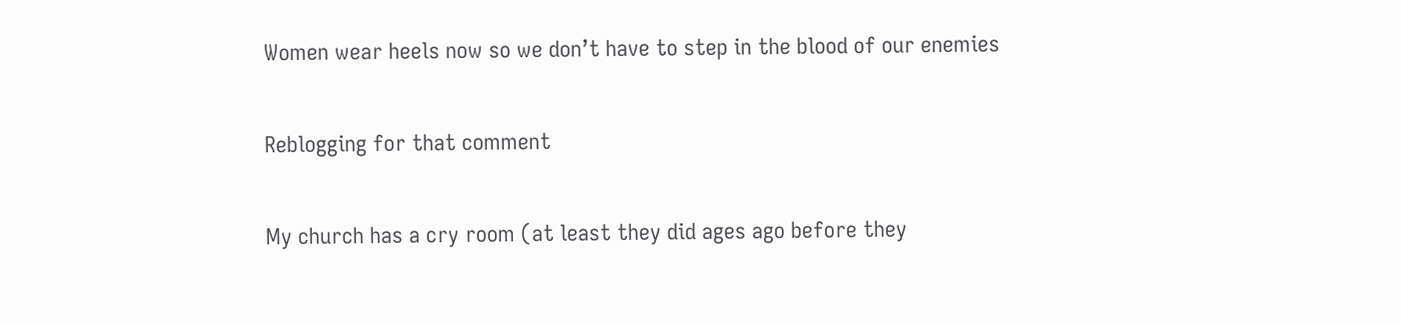Women wear heels now so we don’t have to step in the blood of our enemies

Reblogging for that comment

My church has a cry room (at least they did ages ago before they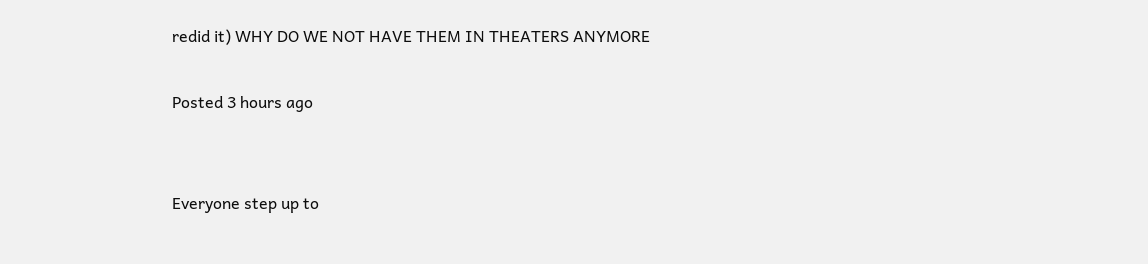redid it) WHY DO WE NOT HAVE THEM IN THEATERS ANYMORE

Posted 3 hours ago


Everyone step up to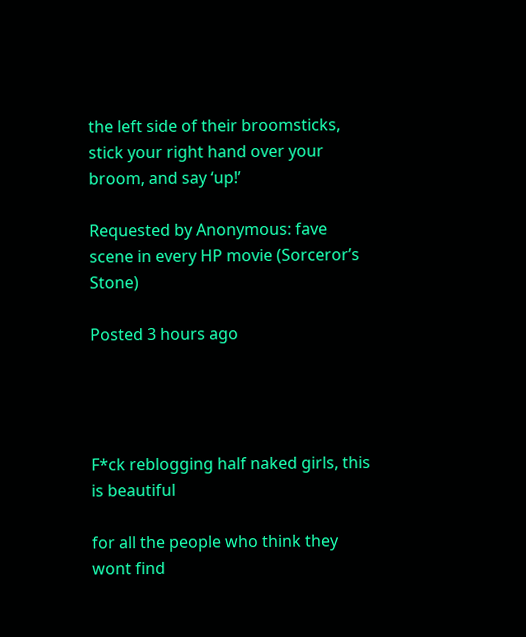the left side of their broomsticks, stick your right hand over your broom, and say ‘up!’

Requested by Anonymous: fave scene in every HP movie (Sorceror’s Stone)

Posted 3 hours ago




F*ck reblogging half naked girls, this is beautiful

for all the people who think they wont find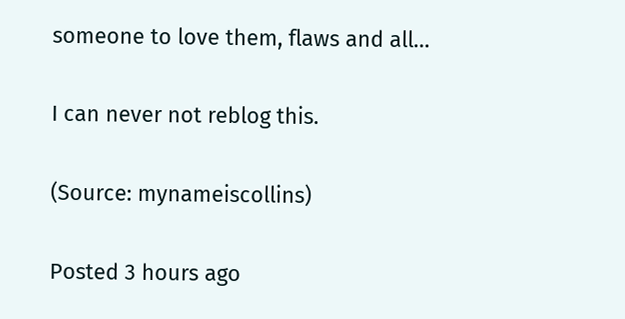someone to love them, flaws and all…

I can never not reblog this.

(Source: mynameiscollins)

Posted 3 hours ago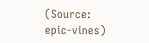(Source: epic-vines)